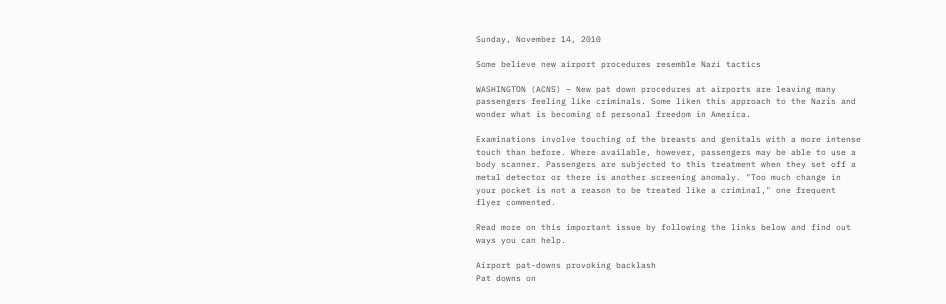Sunday, November 14, 2010

Some believe new airport procedures resemble Nazi tactics

WASHINGTON (ACNS) – New pat down procedures at airports are leaving many passengers feeling like criminals. Some liken this approach to the Nazis and wonder what is becoming of personal freedom in America.

Examinations involve touching of the breasts and genitals with a more intense touch than before. Where available, however, passengers may be able to use a body scanner. Passengers are subjected to this treatment when they set off a metal detector or there is another screening anomaly. "Too much change in your pocket is not a reason to be treated like a criminal," one frequent flyer commented.

Read more on this important issue by following the links below and find out ways you can help.

Airport pat-downs provoking backlash
Pat downs on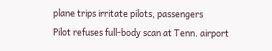plane trips irritate pilots, passengers
Pilot refuses full-body scan at Tenn. airport